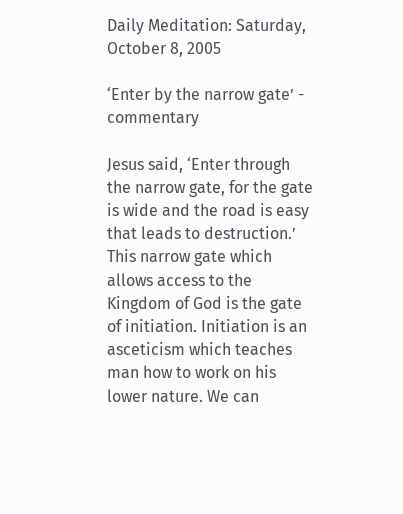Daily Meditation: Saturday, October 8, 2005

‘Enter by the narrow gate’ - commentary

Jesus said, ‘Enter through the narrow gate, for the gate is wide and the road is easy that leads to destruction.’ This narrow gate which allows access to the Kingdom of God is the gate of initiation. Initiation is an asceticism which teaches man how to work on his lower nature. We can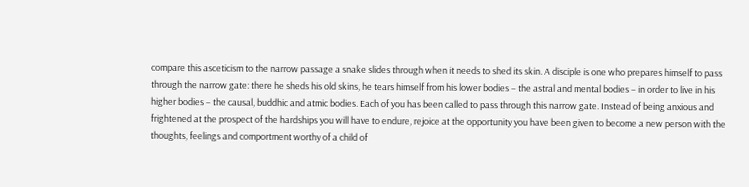compare this asceticism to the narrow passage a snake slides through when it needs to shed its skin. A disciple is one who prepares himself to pass through the narrow gate: there he sheds his old skins, he tears himself from his lower bodies – the astral and mental bodies – in order to live in his higher bodies – the causal, buddhic and atmic bodies. Each of you has been called to pass through this narrow gate. Instead of being anxious and frightened at the prospect of the hardships you will have to endure, rejoice at the opportunity you have been given to become a new person with the thoughts, feelings and comportment worthy of a child of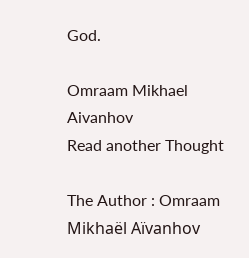God.

Omraam Mikhael Aivanhov
Read another Thought

The Author : Omraam Mikhaël Aïvanhov